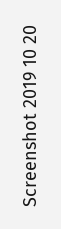Screenshot 2019 10 20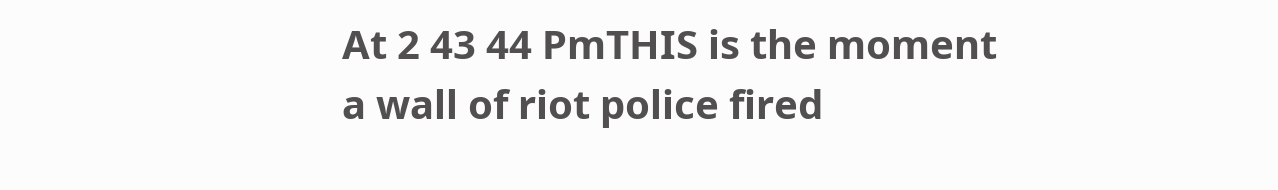At 2 43 44 PmTHIS is the moment a wall of riot police fired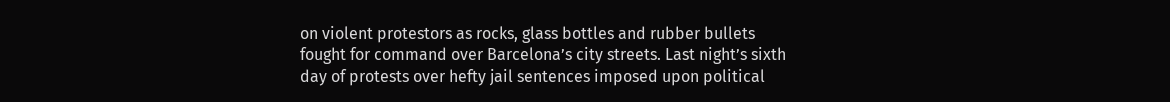on violent protestors as rocks, glass bottles and rubber bullets fought for command over Barcelona’s city streets. Last night’s sixth day of protests over hefty jail sentences imposed upon political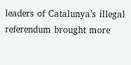leaders of Catalunya’s illegal referendum brought more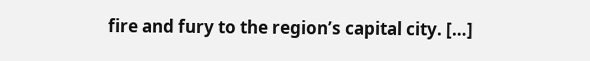fire and fury to the region’s capital city. […]